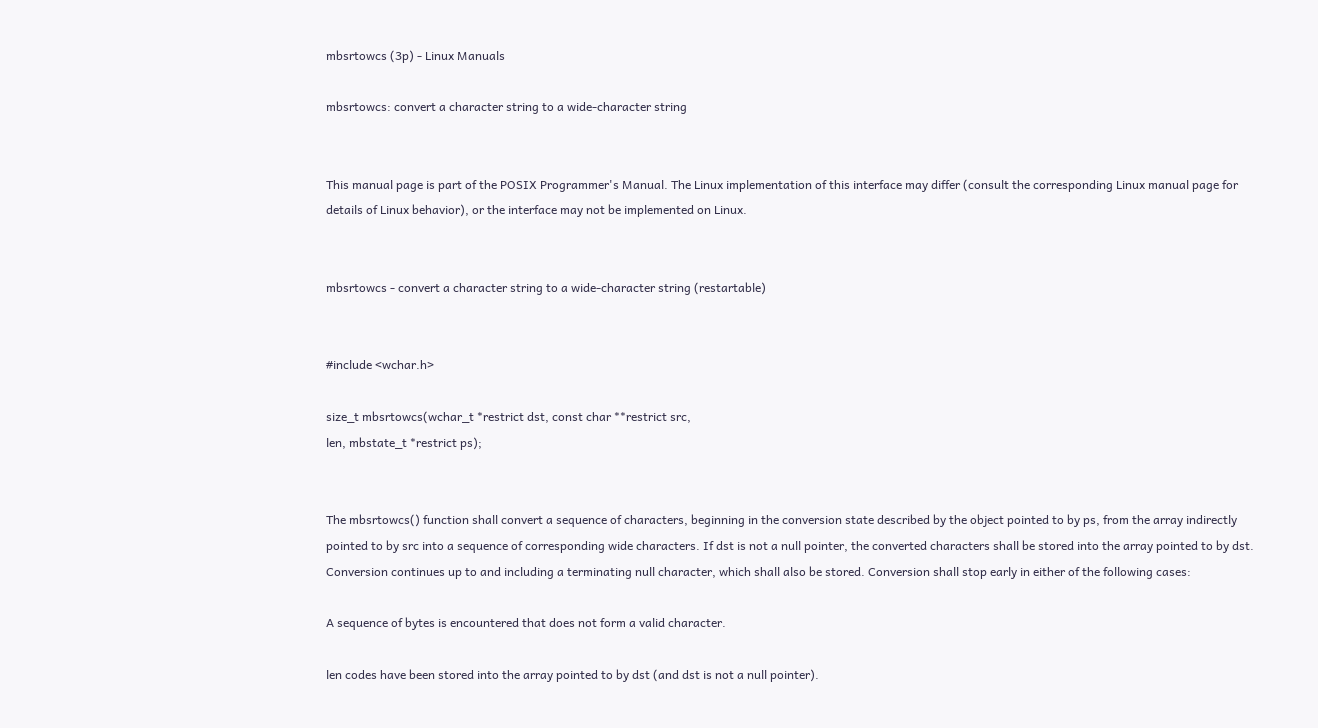mbsrtowcs (3p) - Linux Manuals

mbsrtowcs: convert a character string to a wide-character string


This manual page is part of the POSIX Programmer's Manual. The Linux implementation of this interface may differ (consult the corresponding Linux manual page for details of Linux behavior), or the interface may not be implemented on Linux.


mbsrtowcs - convert a character string to a wide-character string (restartable)


#include <wchar.h>

size_t mbsrtowcs(wchar_t *restrict dst, const char **restrict src,
len, mbstate_t *restrict ps);


The mbsrtowcs() function shall convert a sequence of characters, beginning in the conversion state described by the object pointed to by ps, from the array indirectly pointed to by src into a sequence of corresponding wide characters. If dst is not a null pointer, the converted characters shall be stored into the array pointed to by dst. Conversion continues up to and including a terminating null character, which shall also be stored. Conversion shall stop early in either of the following cases:

A sequence of bytes is encountered that does not form a valid character.

len codes have been stored into the array pointed to by dst (and dst is not a null pointer).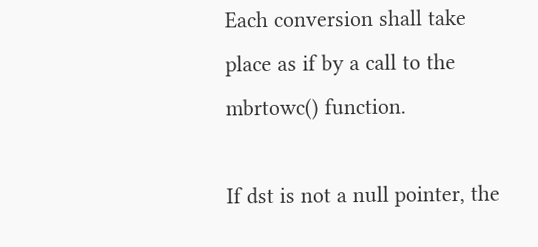Each conversion shall take place as if by a call to the mbrtowc() function.

If dst is not a null pointer, the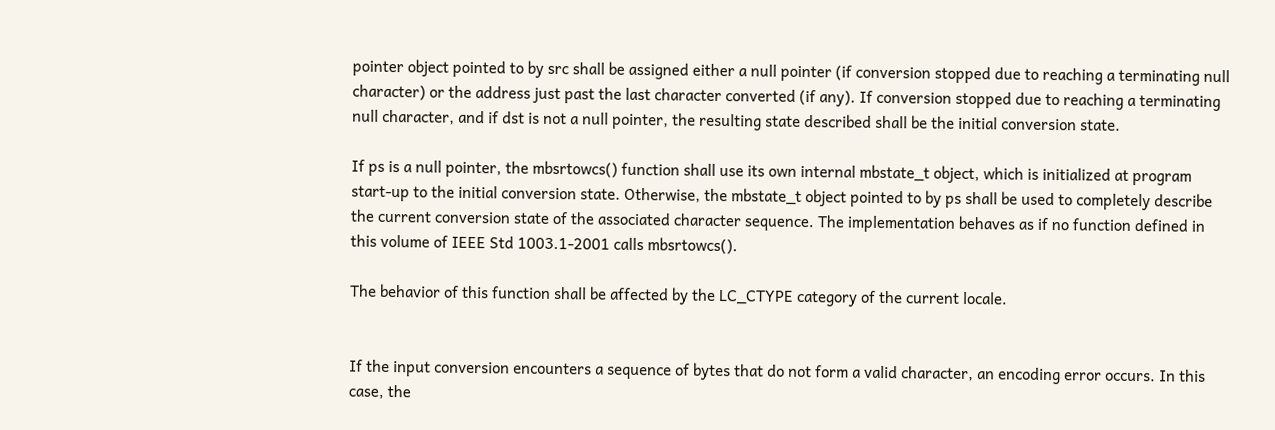pointer object pointed to by src shall be assigned either a null pointer (if conversion stopped due to reaching a terminating null character) or the address just past the last character converted (if any). If conversion stopped due to reaching a terminating null character, and if dst is not a null pointer, the resulting state described shall be the initial conversion state.

If ps is a null pointer, the mbsrtowcs() function shall use its own internal mbstate_t object, which is initialized at program start-up to the initial conversion state. Otherwise, the mbstate_t object pointed to by ps shall be used to completely describe the current conversion state of the associated character sequence. The implementation behaves as if no function defined in this volume of IEEE Std 1003.1-2001 calls mbsrtowcs().

The behavior of this function shall be affected by the LC_CTYPE category of the current locale.


If the input conversion encounters a sequence of bytes that do not form a valid character, an encoding error occurs. In this case, the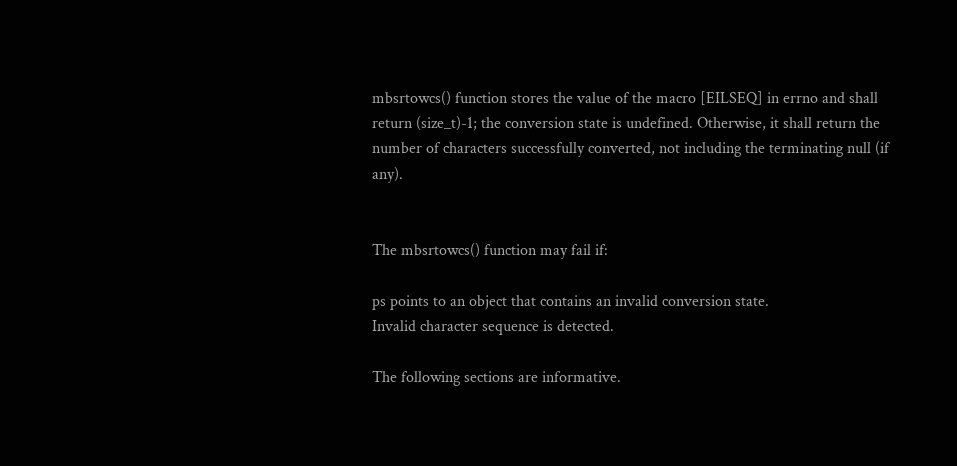mbsrtowcs() function stores the value of the macro [EILSEQ] in errno and shall return (size_t)-1; the conversion state is undefined. Otherwise, it shall return the number of characters successfully converted, not including the terminating null (if any).


The mbsrtowcs() function may fail if:

ps points to an object that contains an invalid conversion state.
Invalid character sequence is detected.

The following sections are informative.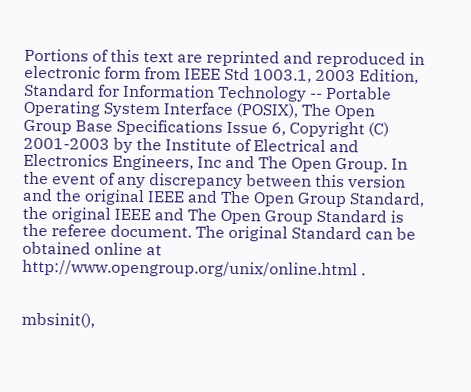Portions of this text are reprinted and reproduced in electronic form from IEEE Std 1003.1, 2003 Edition, Standard for Information Technology -- Portable Operating System Interface (POSIX), The Open Group Base Specifications Issue 6, Copyright (C) 2001-2003 by the Institute of Electrical and Electronics Engineers, Inc and The Open Group. In the event of any discrepancy between this version and the original IEEE and The Open Group Standard, the original IEEE and The Open Group Standard is the referee document. The original Standard can be obtained online at http://www.opengroup.org/unix/online.html .


mbsinit(),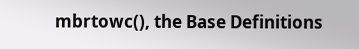mbrtowc(), the Base Definitions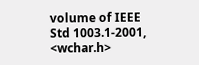volume of IEEE Std 1003.1-2001, <wchar.h>